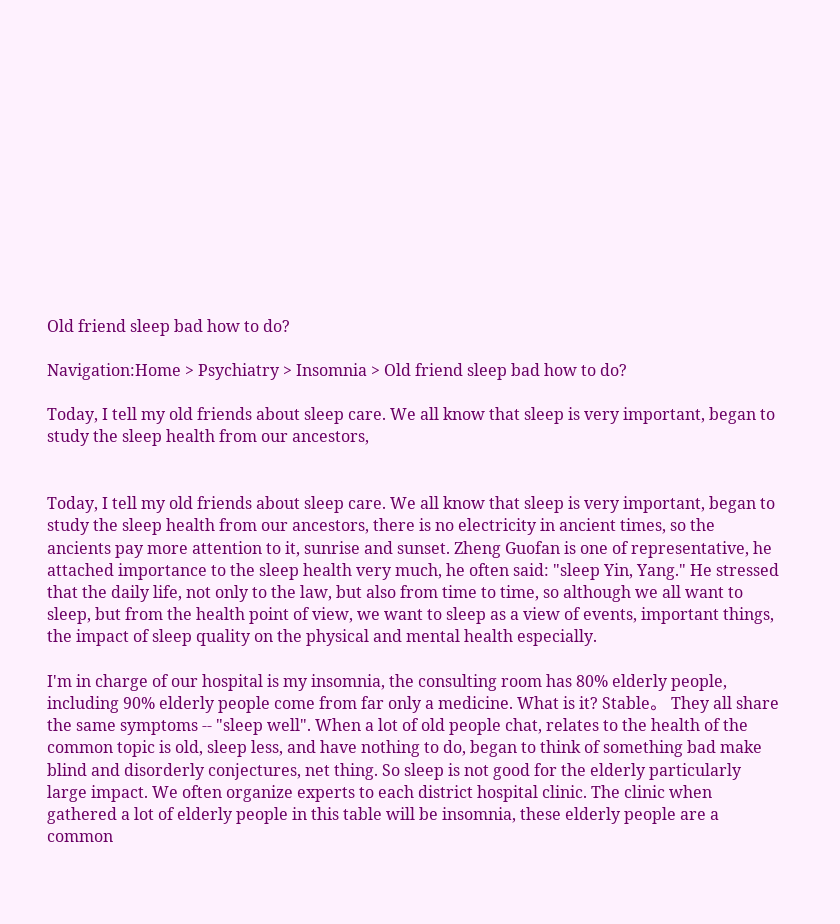Old friend sleep bad how to do?

Navigation:Home > Psychiatry > Insomnia > Old friend sleep bad how to do?

Today, I tell my old friends about sleep care. We all know that sleep is very important, began to study the sleep health from our ancestors,


Today, I tell my old friends about sleep care. We all know that sleep is very important, began to study the sleep health from our ancestors, there is no electricity in ancient times, so the ancients pay more attention to it, sunrise and sunset. Zheng Guofan is one of representative, he attached importance to the sleep health very much, he often said: "sleep Yin, Yang." He stressed that the daily life, not only to the law, but also from time to time, so although we all want to sleep, but from the health point of view, we want to sleep as a view of events, important things, the impact of sleep quality on the physical and mental health especially.

I'm in charge of our hospital is my insomnia, the consulting room has 80% elderly people, including 90% elderly people come from far only a medicine. What is it? Stable。 They all share the same symptoms -- "sleep well". When a lot of old people chat, relates to the health of the common topic is old, sleep less, and have nothing to do, began to think of something bad make blind and disorderly conjectures, net thing. So sleep is not good for the elderly particularly large impact. We often organize experts to each district hospital clinic. The clinic when gathered a lot of elderly people in this table will be insomnia, these elderly people are a common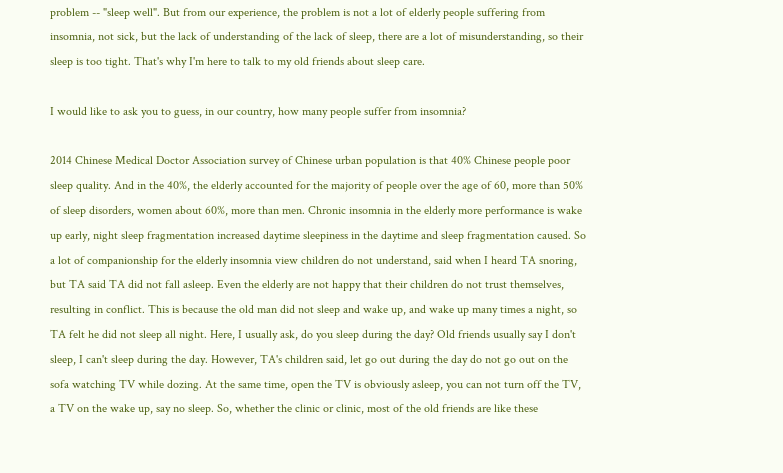problem -- "sleep well". But from our experience, the problem is not a lot of elderly people suffering from insomnia, not sick, but the lack of understanding of the lack of sleep, there are a lot of misunderstanding, so their sleep is too tight. That's why I'm here to talk to my old friends about sleep care.

I would like to ask you to guess, in our country, how many people suffer from insomnia?

2014 Chinese Medical Doctor Association survey of Chinese urban population is that 40% Chinese people poor sleep quality. And in the 40%, the elderly accounted for the majority of people over the age of 60, more than 50% of sleep disorders, women about 60%, more than men. Chronic insomnia in the elderly more performance is wake up early, night sleep fragmentation increased daytime sleepiness in the daytime and sleep fragmentation caused. So a lot of companionship for the elderly insomnia view children do not understand, said when I heard TA snoring, but TA said TA did not fall asleep. Even the elderly are not happy that their children do not trust themselves, resulting in conflict. This is because the old man did not sleep and wake up, and wake up many times a night, so TA felt he did not sleep all night. Here, I usually ask, do you sleep during the day? Old friends usually say I don't sleep, I can't sleep during the day. However, TA's children said, let go out during the day do not go out on the sofa watching TV while dozing. At the same time, open the TV is obviously asleep, you can not turn off the TV, a TV on the wake up, say no sleep. So, whether the clinic or clinic, most of the old friends are like these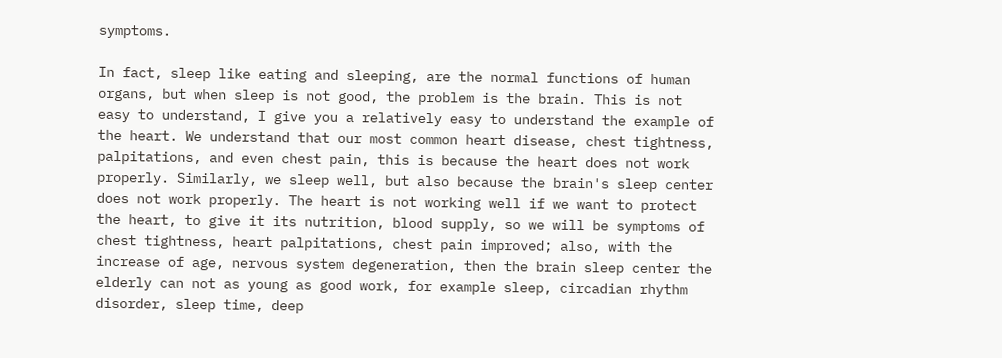symptoms.

In fact, sleep like eating and sleeping, are the normal functions of human organs, but when sleep is not good, the problem is the brain. This is not easy to understand, I give you a relatively easy to understand the example of the heart. We understand that our most common heart disease, chest tightness, palpitations, and even chest pain, this is because the heart does not work properly. Similarly, we sleep well, but also because the brain's sleep center does not work properly. The heart is not working well if we want to protect the heart, to give it its nutrition, blood supply, so we will be symptoms of chest tightness, heart palpitations, chest pain improved; also, with the increase of age, nervous system degeneration, then the brain sleep center the elderly can not as young as good work, for example sleep, circadian rhythm disorder, sleep time, deep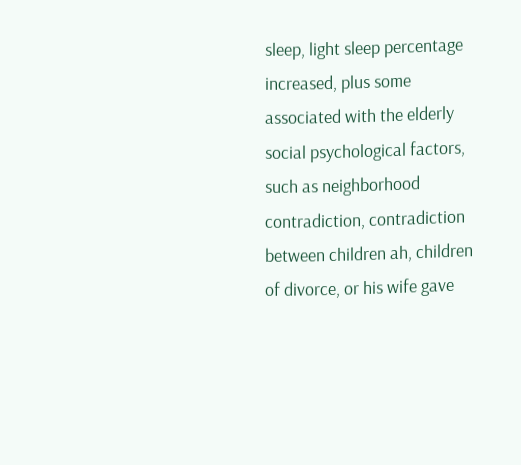sleep, light sleep percentage increased, plus some associated with the elderly social psychological factors, such as neighborhood contradiction, contradiction between children ah, children of divorce, or his wife gave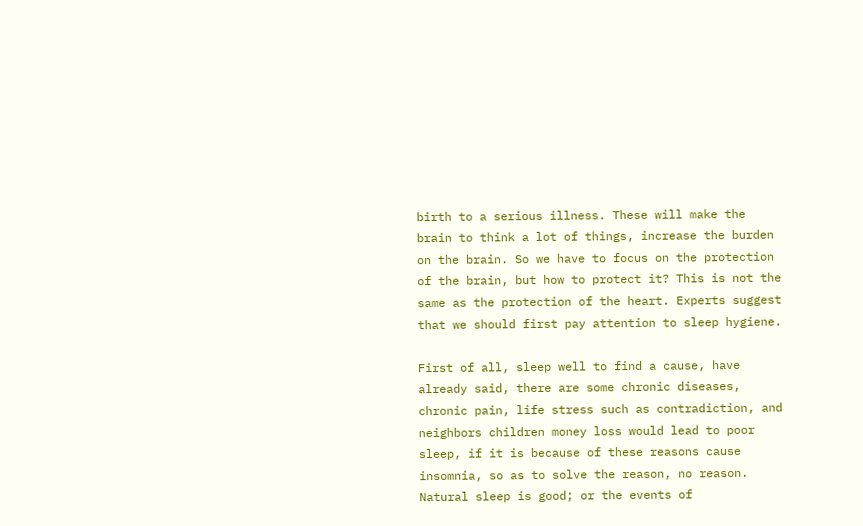birth to a serious illness. These will make the brain to think a lot of things, increase the burden on the brain. So we have to focus on the protection of the brain, but how to protect it? This is not the same as the protection of the heart. Experts suggest that we should first pay attention to sleep hygiene.

First of all, sleep well to find a cause, have already said, there are some chronic diseases, chronic pain, life stress such as contradiction, and neighbors children money loss would lead to poor sleep, if it is because of these reasons cause insomnia, so as to solve the reason, no reason. Natural sleep is good; or the events of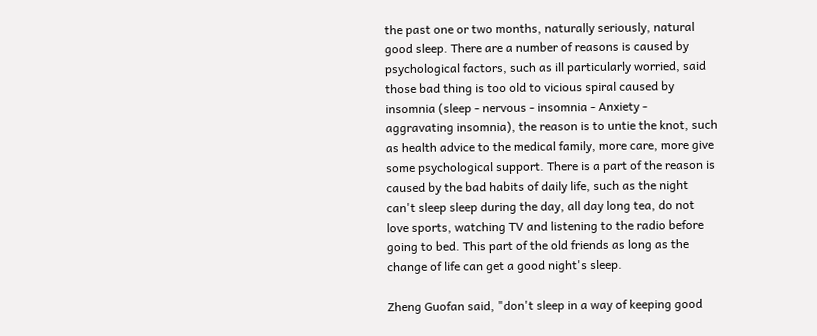the past one or two months, naturally seriously, natural good sleep. There are a number of reasons is caused by psychological factors, such as ill particularly worried, said those bad thing is too old to vicious spiral caused by insomnia (sleep - nervous - insomnia - Anxiety - aggravating insomnia), the reason is to untie the knot, such as health advice to the medical family, more care, more give some psychological support. There is a part of the reason is caused by the bad habits of daily life, such as the night can't sleep sleep during the day, all day long tea, do not love sports, watching TV and listening to the radio before going to bed. This part of the old friends as long as the change of life can get a good night's sleep.

Zheng Guofan said, "don't sleep in a way of keeping good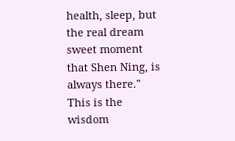health, sleep, but the real dream sweet moment that Shen Ning, is always there." This is the wisdom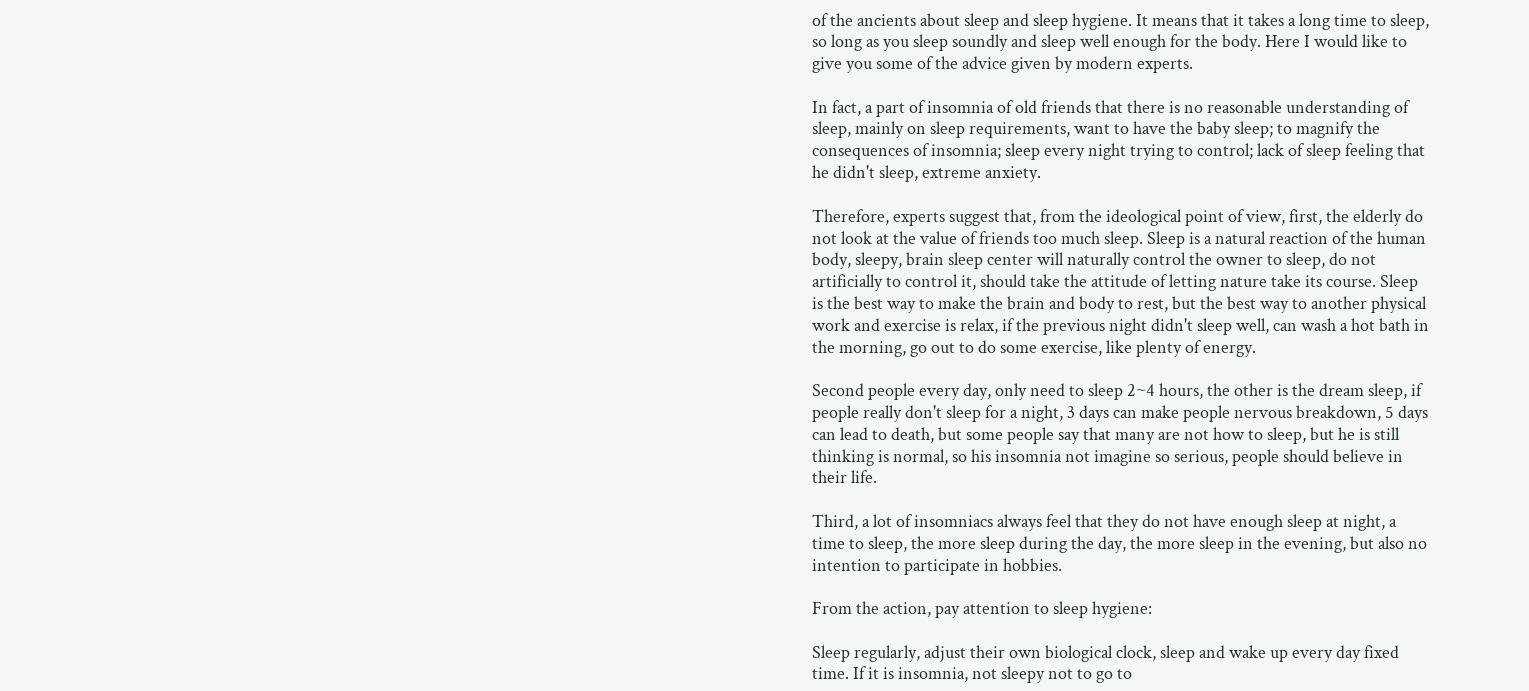of the ancients about sleep and sleep hygiene. It means that it takes a long time to sleep, so long as you sleep soundly and sleep well enough for the body. Here I would like to give you some of the advice given by modern experts.

In fact, a part of insomnia of old friends that there is no reasonable understanding of sleep, mainly on sleep requirements, want to have the baby sleep; to magnify the consequences of insomnia; sleep every night trying to control; lack of sleep feeling that he didn't sleep, extreme anxiety.

Therefore, experts suggest that, from the ideological point of view, first, the elderly do not look at the value of friends too much sleep. Sleep is a natural reaction of the human body, sleepy, brain sleep center will naturally control the owner to sleep, do not artificially to control it, should take the attitude of letting nature take its course. Sleep is the best way to make the brain and body to rest, but the best way to another physical work and exercise is relax, if the previous night didn't sleep well, can wash a hot bath in the morning, go out to do some exercise, like plenty of energy.

Second people every day, only need to sleep 2~4 hours, the other is the dream sleep, if people really don't sleep for a night, 3 days can make people nervous breakdown, 5 days can lead to death, but some people say that many are not how to sleep, but he is still thinking is normal, so his insomnia not imagine so serious, people should believe in their life.

Third, a lot of insomniacs always feel that they do not have enough sleep at night, a time to sleep, the more sleep during the day, the more sleep in the evening, but also no intention to participate in hobbies.

From the action, pay attention to sleep hygiene:

Sleep regularly, adjust their own biological clock, sleep and wake up every day fixed time. If it is insomnia, not sleepy not to go to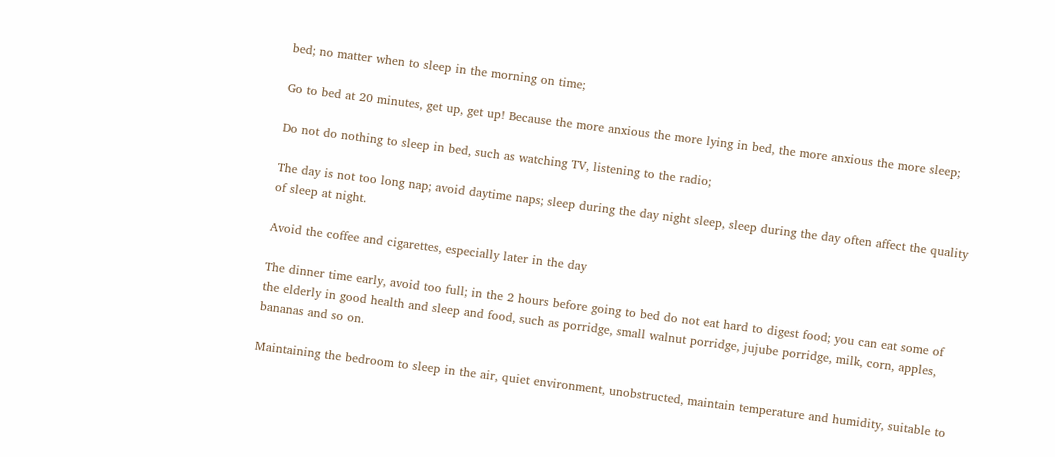bed; no matter when to sleep in the morning on time;

Go to bed at 20 minutes, get up, get up! Because the more anxious the more lying in bed, the more anxious the more sleep;

Do not do nothing to sleep in bed, such as watching TV, listening to the radio;

The day is not too long nap; avoid daytime naps; sleep during the day night sleep, sleep during the day often affect the quality of sleep at night.

Avoid the coffee and cigarettes, especially later in the day

The dinner time early, avoid too full; in the 2 hours before going to bed do not eat hard to digest food; you can eat some of the elderly in good health and sleep and food, such as porridge, small walnut porridge, jujube porridge, milk, corn, apples, bananas and so on.

Maintaining the bedroom to sleep in the air, quiet environment, unobstructed, maintain temperature and humidity, suitable to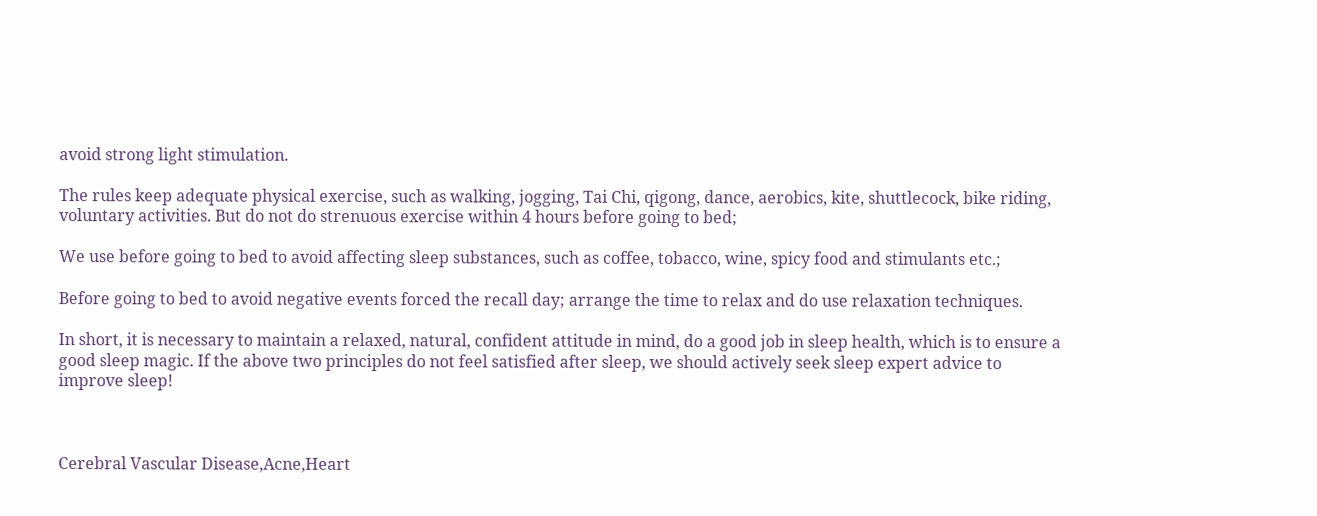avoid strong light stimulation.

The rules keep adequate physical exercise, such as walking, jogging, Tai Chi, qigong, dance, aerobics, kite, shuttlecock, bike riding, voluntary activities. But do not do strenuous exercise within 4 hours before going to bed;

We use before going to bed to avoid affecting sleep substances, such as coffee, tobacco, wine, spicy food and stimulants etc.;

Before going to bed to avoid negative events forced the recall day; arrange the time to relax and do use relaxation techniques.

In short, it is necessary to maintain a relaxed, natural, confident attitude in mind, do a good job in sleep health, which is to ensure a good sleep magic. If the above two principles do not feel satisfied after sleep, we should actively seek sleep expert advice to improve sleep!



Cerebral Vascular Disease,Acne,Heart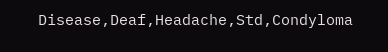Disease,Deaf,Headache,Std,Condyloma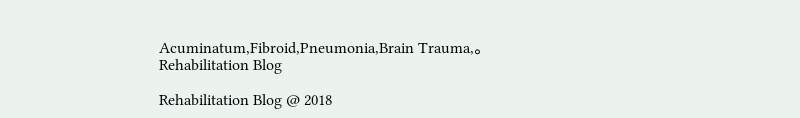Acuminatum,Fibroid,Pneumonia,Brain Trauma,。 Rehabilitation Blog

Rehabilitation Blog @ 2018